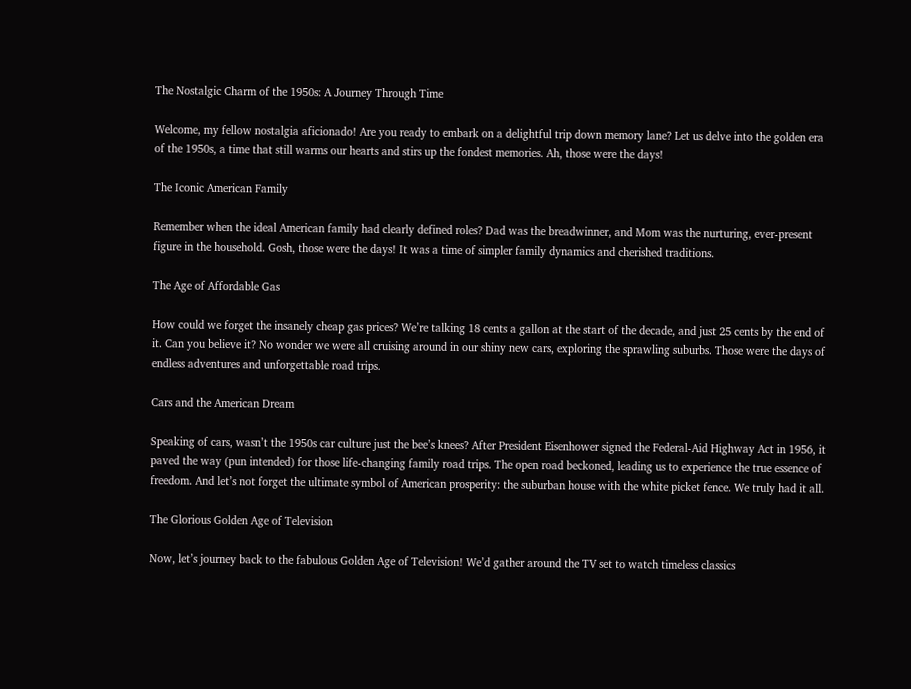The Nostalgic Charm of the 1950s: A Journey Through Time

Welcome, my fellow nostalgia aficionado! Are you ready to embark on a delightful trip down memory lane? Let us delve into the golden era of the 1950s, a time that still warms our hearts and stirs up the fondest memories. Ah, those were the days!

The Iconic American Family

Remember when the ideal American family had clearly defined roles? Dad was the breadwinner, and Mom was the nurturing, ever-present figure in the household. Gosh, those were the days! It was a time of simpler family dynamics and cherished traditions.

The Age of Affordable Gas

How could we forget the insanely cheap gas prices? We’re talking 18 cents a gallon at the start of the decade, and just 25 cents by the end of it. Can you believe it? No wonder we were all cruising around in our shiny new cars, exploring the sprawling suburbs. Those were the days of endless adventures and unforgettable road trips.

Cars and the American Dream

Speaking of cars, wasn’t the 1950s car culture just the bee’s knees? After President Eisenhower signed the Federal-Aid Highway Act in 1956, it paved the way (pun intended) for those life-changing family road trips. The open road beckoned, leading us to experience the true essence of freedom. And let’s not forget the ultimate symbol of American prosperity: the suburban house with the white picket fence. We truly had it all.

The Glorious Golden Age of Television

Now, let’s journey back to the fabulous Golden Age of Television! We’d gather around the TV set to watch timeless classics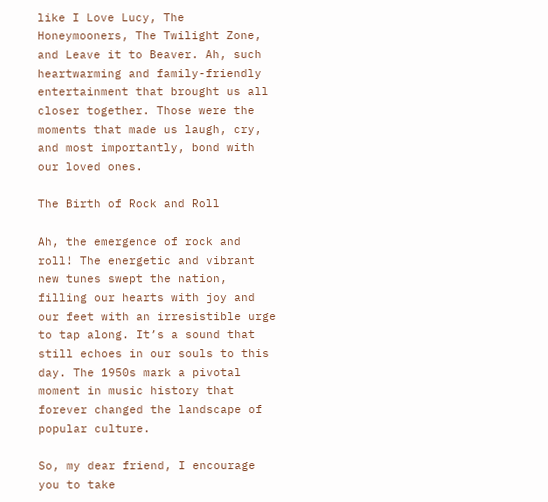like I Love Lucy, The Honeymooners, The Twilight Zone, and Leave it to Beaver. Ah, such heartwarming and family-friendly entertainment that brought us all closer together. Those were the moments that made us laugh, cry, and most importantly, bond with our loved ones.

The Birth of Rock and Roll

Ah, the emergence of rock and roll! The energetic and vibrant new tunes swept the nation, filling our hearts with joy and our feet with an irresistible urge to tap along. It’s a sound that still echoes in our souls to this day. The 1950s mark a pivotal moment in music history that forever changed the landscape of popular culture.

So, my dear friend, I encourage you to take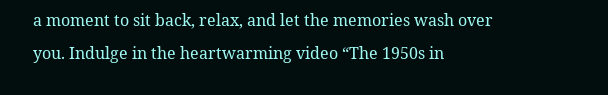a moment to sit back, relax, and let the memories wash over you. Indulge in the heartwarming video “The 1950s in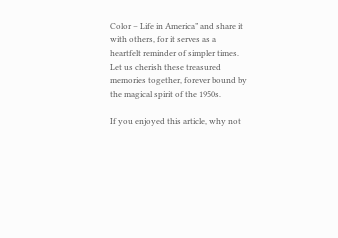Color – Life in America” and share it with others, for it serves as a heartfelt reminder of simpler times. Let us cherish these treasured memories together, forever bound by the magical spirit of the 1950s.

If you enjoyed this article, why not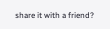share it with a friend?